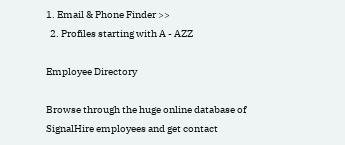1. Email & Phone Finder >>
  2. Profiles starting with A - AZZ

Employee Directory

Browse through the huge online database of SignalHire employees and get contact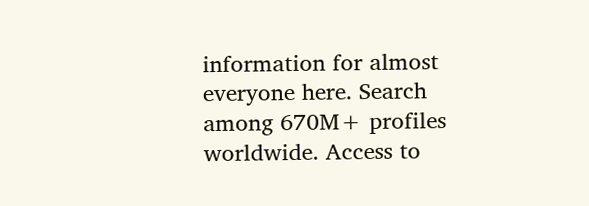information for almost everyone here. Search among 670M+ profiles worldwide. Access to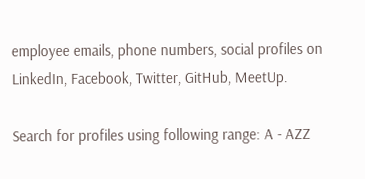employee emails, phone numbers, social profiles on LinkedIn, Facebook, Twitter, GitHub, MeetUp.

Search for profiles using following range: A - AZZ